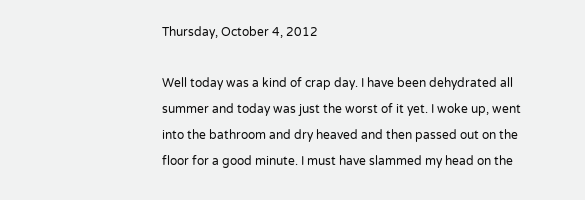Thursday, October 4, 2012

Well today was a kind of crap day. I have been dehydrated all summer and today was just the worst of it yet. I woke up, went into the bathroom and dry heaved and then passed out on the floor for a good minute. I must have slammed my head on the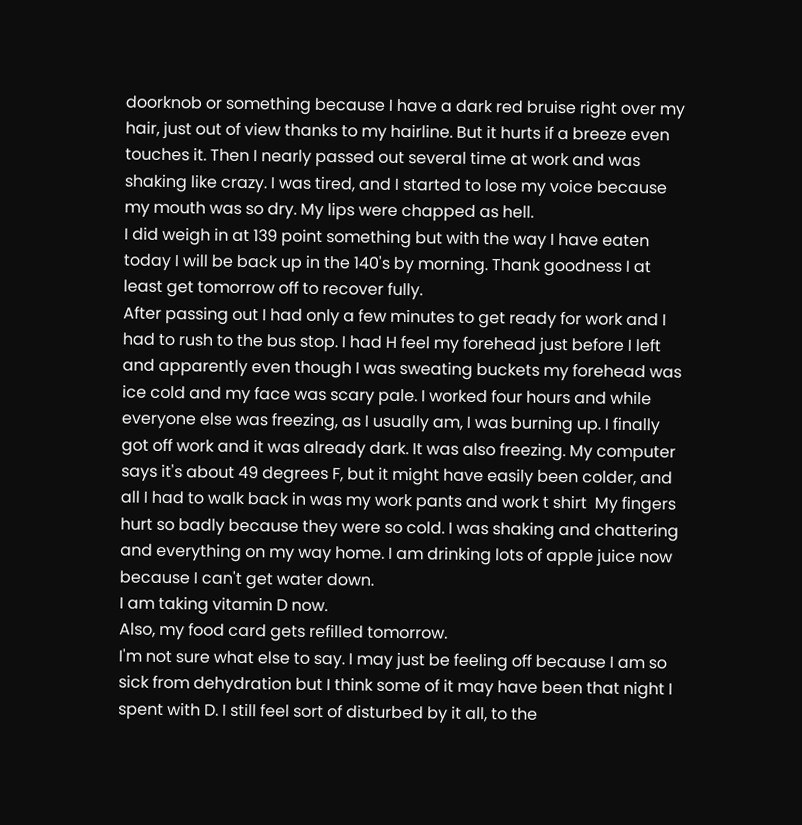doorknob or something because I have a dark red bruise right over my hair, just out of view thanks to my hairline. But it hurts if a breeze even touches it. Then I nearly passed out several time at work and was shaking like crazy. I was tired, and I started to lose my voice because my mouth was so dry. My lips were chapped as hell.
I did weigh in at 139 point something but with the way I have eaten today I will be back up in the 140's by morning. Thank goodness I at least get tomorrow off to recover fully.
After passing out I had only a few minutes to get ready for work and I had to rush to the bus stop. I had H feel my forehead just before I left and apparently even though I was sweating buckets my forehead was ice cold and my face was scary pale. I worked four hours and while everyone else was freezing, as I usually am, I was burning up. I finally got off work and it was already dark. It was also freezing. My computer says it's about 49 degrees F, but it might have easily been colder, and all I had to walk back in was my work pants and work t shirt  My fingers hurt so badly because they were so cold. I was shaking and chattering and everything on my way home. I am drinking lots of apple juice now because I can't get water down.
I am taking vitamin D now.
Also, my food card gets refilled tomorrow.
I'm not sure what else to say. I may just be feeling off because I am so sick from dehydration but I think some of it may have been that night I spent with D. I still feel sort of disturbed by it all, to the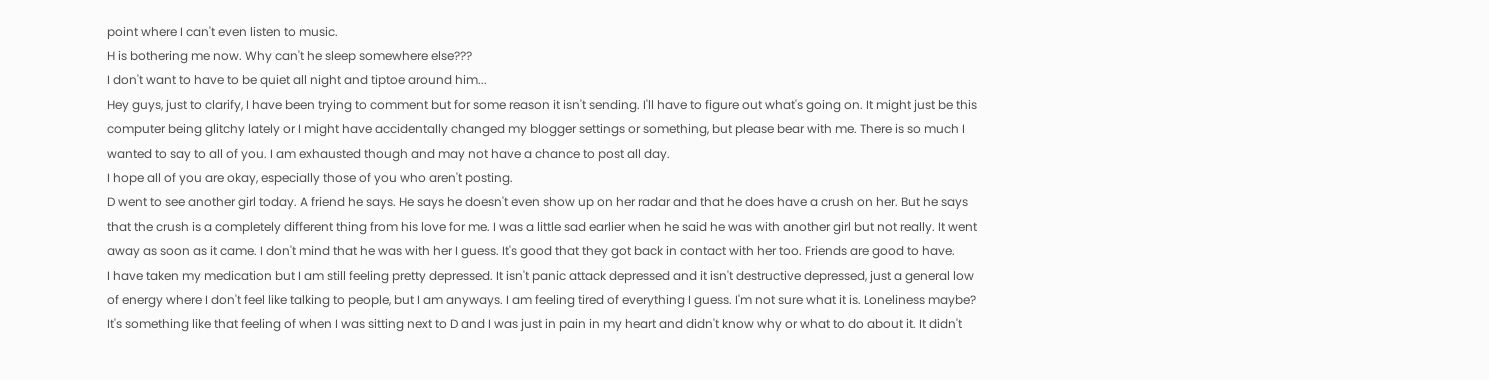point where I can't even listen to music.
H is bothering me now. Why can't he sleep somewhere else???
I don't want to have to be quiet all night and tiptoe around him...
Hey guys, just to clarify, I have been trying to comment but for some reason it isn't sending. I'll have to figure out what's going on. It might just be this computer being glitchy lately or I might have accidentally changed my blogger settings or something, but please bear with me. There is so much I wanted to say to all of you. I am exhausted though and may not have a chance to post all day.
I hope all of you are okay, especially those of you who aren't posting.
D went to see another girl today. A friend he says. He says he doesn't even show up on her radar and that he does have a crush on her. But he says that the crush is a completely different thing from his love for me. I was a little sad earlier when he said he was with another girl but not really. It went away as soon as it came. I don't mind that he was with her I guess. It's good that they got back in contact with her too. Friends are good to have.
I have taken my medication but I am still feeling pretty depressed. It isn't panic attack depressed and it isn't destructive depressed, just a general low of energy where I don't feel like talking to people, but I am anyways. I am feeling tired of everything I guess. I'm not sure what it is. Loneliness maybe? It's something like that feeling of when I was sitting next to D and I was just in pain in my heart and didn't know why or what to do about it. It didn't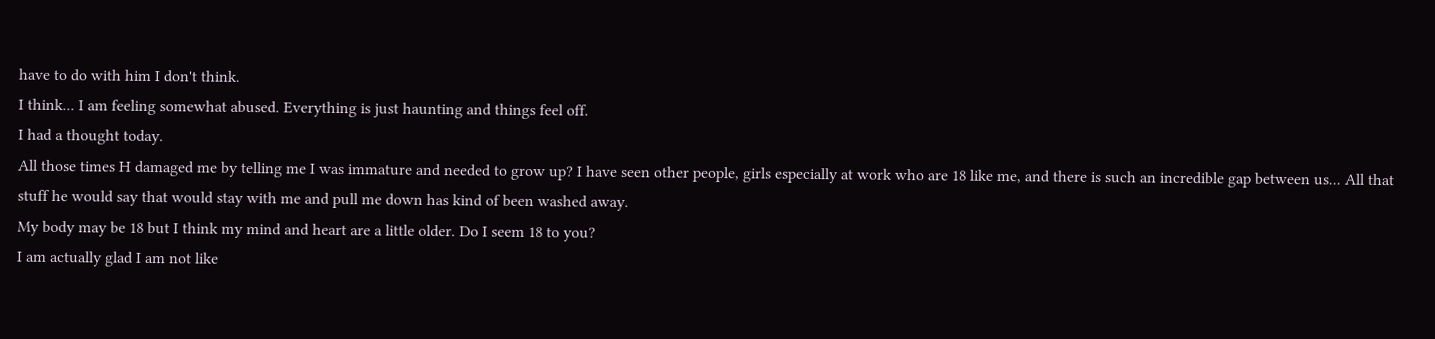have to do with him I don't think.
I think... I am feeling somewhat abused. Everything is just haunting and things feel off.
I had a thought today.
All those times H damaged me by telling me I was immature and needed to grow up? I have seen other people, girls especially at work who are 18 like me, and there is such an incredible gap between us... All that stuff he would say that would stay with me and pull me down has kind of been washed away.
My body may be 18 but I think my mind and heart are a little older. Do I seem 18 to you?
I am actually glad I am not like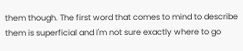them though. The first word that comes to mind to describe them is superficial and I'm not sure exactly where to go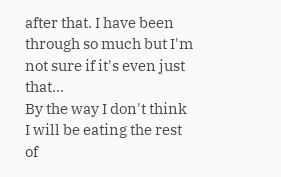after that. I have been through so much but I'm not sure if it's even just that...
By the way I don't think I will be eating the rest of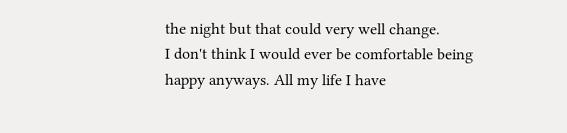the night but that could very well change.
I don't think I would ever be comfortable being happy anyways. All my life I have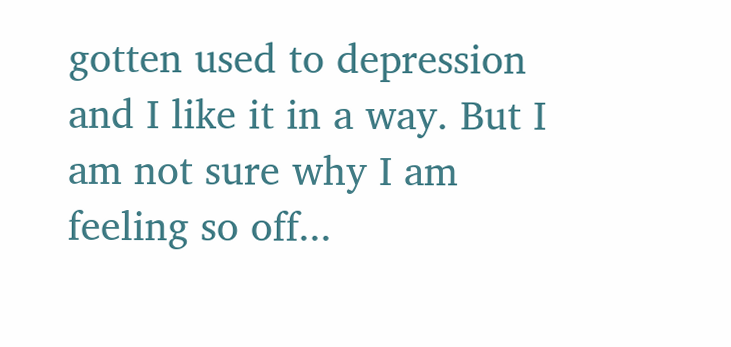gotten used to depression and I like it in a way. But I am not sure why I am feeling so off...